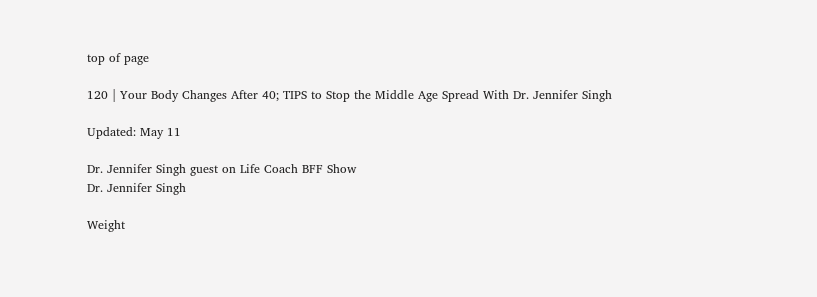top of page

120 | Your Body Changes After 40; TIPS to Stop the Middle Age Spread With Dr. Jennifer Singh

Updated: May 11

Dr. Jennifer Singh guest on Life Coach BFF Show
Dr. Jennifer Singh

Weight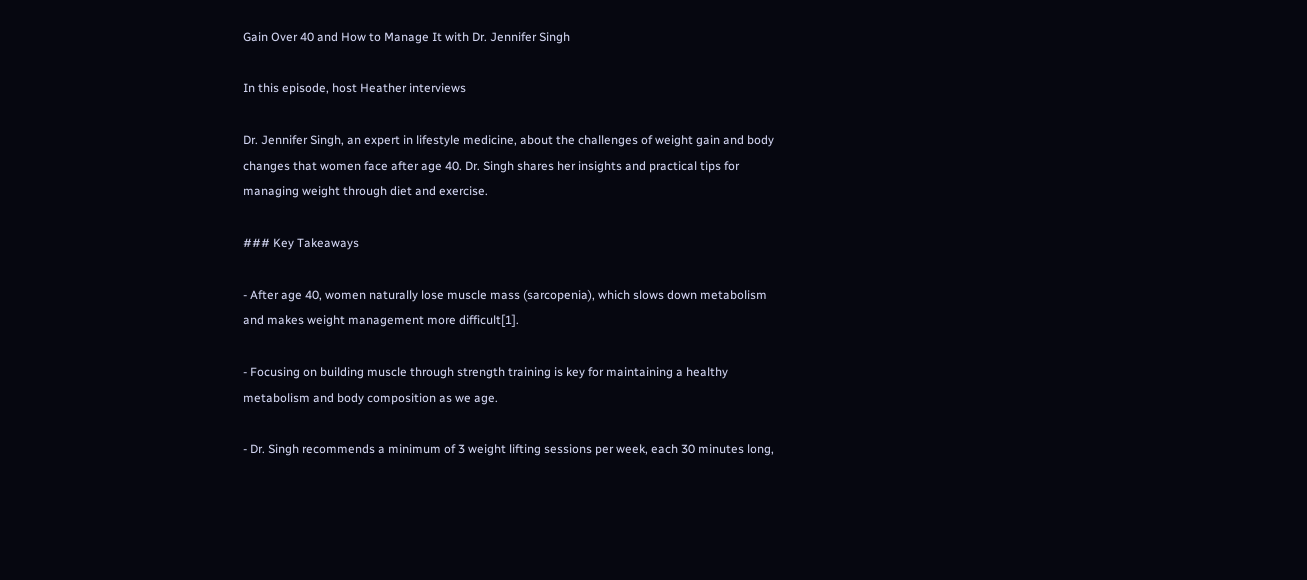Gain Over 40 and How to Manage It with Dr. Jennifer Singh

In this episode, host Heather interviews

Dr. Jennifer Singh, an expert in lifestyle medicine, about the challenges of weight gain and body changes that women face after age 40. Dr. Singh shares her insights and practical tips for managing weight through diet and exercise.

### Key Takeaways

- After age 40, women naturally lose muscle mass (sarcopenia), which slows down metabolism and makes weight management more difficult[1].

- Focusing on building muscle through strength training is key for maintaining a healthy metabolism and body composition as we age.

- Dr. Singh recommends a minimum of 3 weight lifting sessions per week, each 30 minutes long,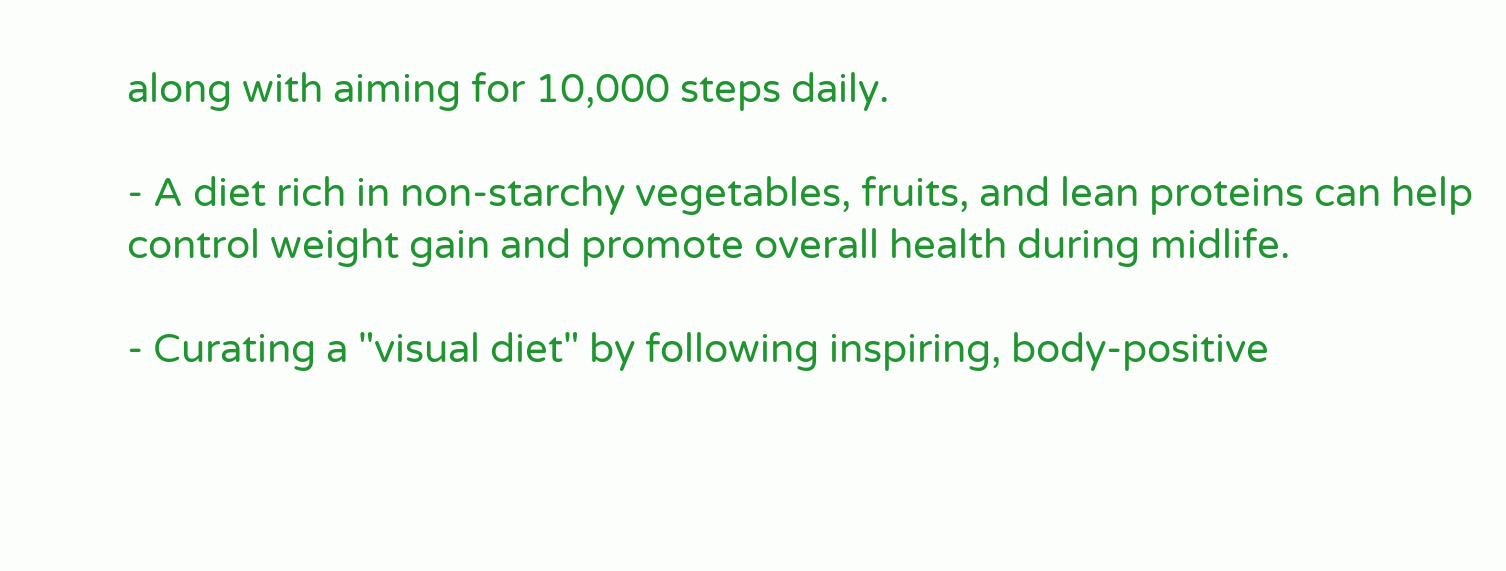along with aiming for 10,000 steps daily.

- A diet rich in non-starchy vegetables, fruits, and lean proteins can help control weight gain and promote overall health during midlife.

- Curating a "visual diet" by following inspiring, body-positive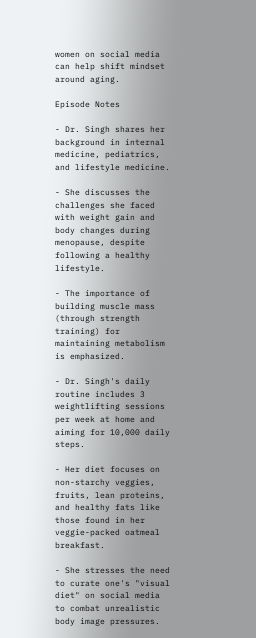women on social media can help shift mindset around aging.

Episode Notes

- Dr. Singh shares her background in internal medicine, pediatrics, and lifestyle medicine.

- She discusses the challenges she faced with weight gain and body changes during menopause, despite following a healthy lifestyle.

- The importance of building muscle mass (through strength training) for maintaining metabolism is emphasized.

- Dr. Singh's daily routine includes 3 weightlifting sessions per week at home and aiming for 10,000 daily steps.

- Her diet focuses on non-starchy veggies, fruits, lean proteins, and healthy fats like those found in her veggie-packed oatmeal breakfast.

- She stresses the need to curate one's "visual diet" on social media to combat unrealistic body image pressures.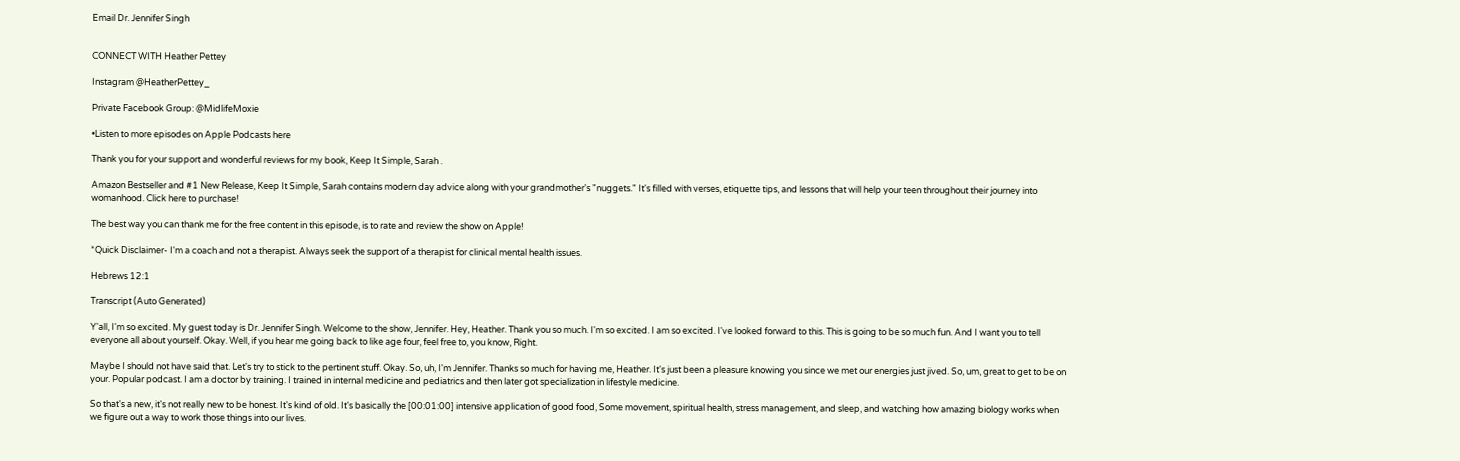Email Dr. Jennifer Singh


CONNECT WITH Heather Pettey

Instagram @HeatherPettey_

Private Facebook Group: @MidlifeMoxie

•Listen to more episodes on Apple Podcasts here

Thank you for your support and wonderful reviews for my book, Keep It Simple, Sarah .

Amazon Bestseller and #1 New Release, Keep It Simple, Sarah contains modern day advice along with your grandmother's "nuggets." It's filled with verses, etiquette tips, and lessons that will help your teen throughout their journey into womanhood. Click here to purchase!

The best way you can thank me for the free content in this episode, is to rate and review the show on Apple!

*Quick Disclaimer- I'm a coach and not a therapist. Always seek the support of a therapist for clinical mental health issues.

Hebrews 12:1

Transcript (Auto Generated)

Y'all, I'm so excited. My guest today is Dr. Jennifer Singh. Welcome to the show, Jennifer. Hey, Heather. Thank you so much. I'm so excited. I am so excited. I've looked forward to this. This is going to be so much fun. And I want you to tell everyone all about yourself. Okay. Well, if you hear me going back to like age four, feel free to, you know, Right.

Maybe I should not have said that. Let's try to stick to the pertinent stuff. Okay. So, uh, I'm Jennifer. Thanks so much for having me, Heather. It's just been a pleasure knowing you since we met our energies just jived. So, um, great to get to be on your. Popular podcast. I am a doctor by training. I trained in internal medicine and pediatrics and then later got specialization in lifestyle medicine.

So that's a new, it's not really new to be honest. It's kind of old. It's basically the [00:01:00] intensive application of good food, Some movement, spiritual health, stress management, and sleep, and watching how amazing biology works when we figure out a way to work those things into our lives.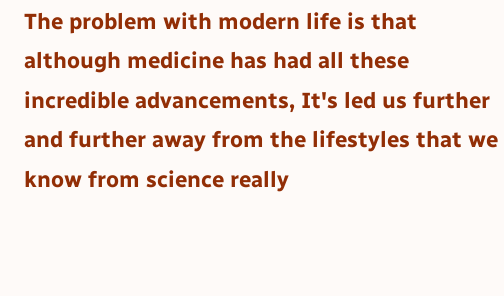The problem with modern life is that although medicine has had all these incredible advancements, It's led us further and further away from the lifestyles that we know from science really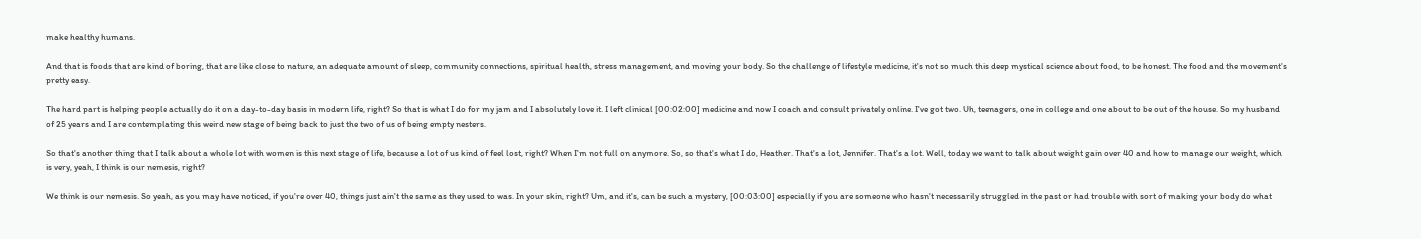make healthy humans.

And that is foods that are kind of boring, that are like close to nature, an adequate amount of sleep, community connections, spiritual health, stress management, and moving your body. So the challenge of lifestyle medicine, it's not so much this deep mystical science about food, to be honest. The food and the movement's pretty easy.

The hard part is helping people actually do it on a day-to-day basis in modern life, right? So that is what I do for my jam and I absolutely love it. I left clinical [00:02:00] medicine and now I coach and consult privately online. I've got two. Uh, teenagers, one in college and one about to be out of the house. So my husband of 25 years and I are contemplating this weird new stage of being back to just the two of us of being empty nesters.

So that's another thing that I talk about a whole lot with women is this next stage of life, because a lot of us kind of feel lost, right? When I'm not full on anymore. So, so that's what I do, Heather. That's a lot, Jennifer. That's a lot. Well, today we want to talk about weight gain over 40 and how to manage our weight, which is very, yeah, I think is our nemesis, right?

We think is our nemesis. So yeah, as you may have noticed, if you're over 40, things just ain't the same as they used to was. In your skin, right? Um, and it's, can be such a mystery, [00:03:00] especially if you are someone who hasn't necessarily struggled in the past or had trouble with sort of making your body do what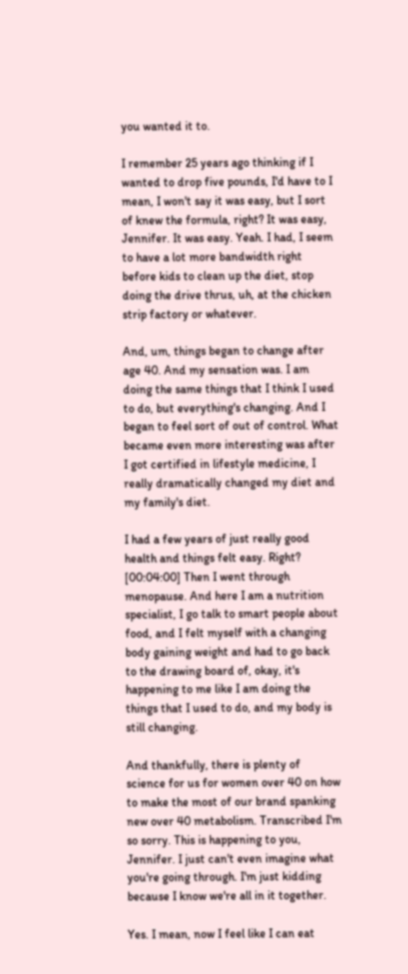you wanted it to.

I remember 25 years ago thinking if I wanted to drop five pounds, I'd have to I mean, I won't say it was easy, but I sort of knew the formula, right? It was easy, Jennifer. It was easy. Yeah. I had, I seem to have a lot more bandwidth right before kids to clean up the diet, stop doing the drive thrus, uh, at the chicken strip factory or whatever.

And, um, things began to change after age 40. And my sensation was. I am doing the same things that I think I used to do, but everything's changing. And I began to feel sort of out of control. What became even more interesting was after I got certified in lifestyle medicine, I really dramatically changed my diet and my family's diet.

I had a few years of just really good health and things felt easy. Right? [00:04:00] Then I went through menopause. And here I am a nutrition specialist, I go talk to smart people about food, and I felt myself with a changing body gaining weight and had to go back to the drawing board of, okay, it's happening to me like I am doing the things that I used to do, and my body is still changing.

And thankfully, there is plenty of science for us for women over 40 on how to make the most of our brand spanking new over 40 metabolism. Transcribed I'm so sorry. This is happening to you, Jennifer. I just can't even imagine what you're going through. I'm just kidding because I know we're all in it together.

Yes. I mean, now I feel like I can eat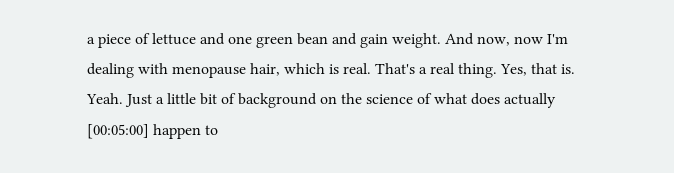a piece of lettuce and one green bean and gain weight. And now, now I'm dealing with menopause hair, which is real. That's a real thing. Yes, that is. Yeah. Just a little bit of background on the science of what does actually [00:05:00] happen to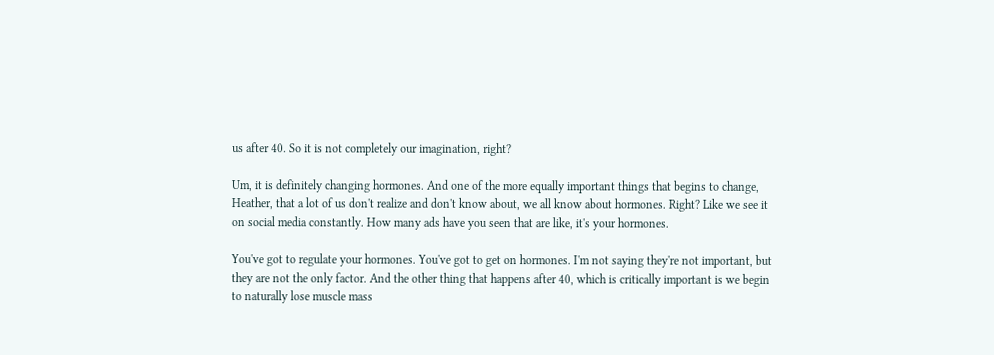us after 40. So it is not completely our imagination, right?

Um, it is definitely changing hormones. And one of the more equally important things that begins to change, Heather, that a lot of us don't realize and don't know about, we all know about hormones. Right? Like we see it on social media constantly. How many ads have you seen that are like, it's your hormones.

You've got to regulate your hormones. You've got to get on hormones. I'm not saying they're not important, but they are not the only factor. And the other thing that happens after 40, which is critically important is we begin to naturally lose muscle mass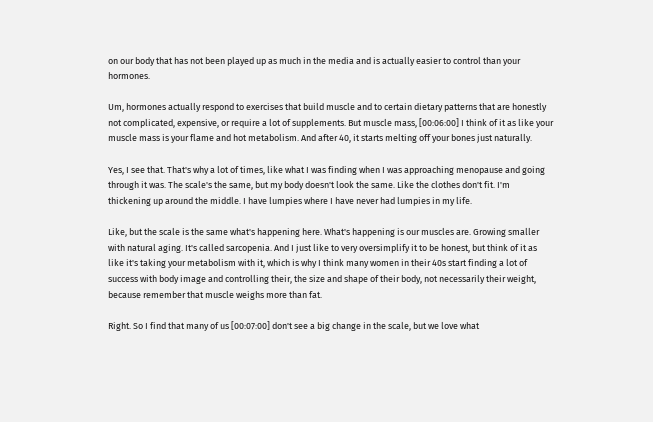on our body that has not been played up as much in the media and is actually easier to control than your hormones.

Um, hormones actually respond to exercises that build muscle and to certain dietary patterns that are honestly not complicated, expensive, or require a lot of supplements. But muscle mass, [00:06:00] I think of it as like your muscle mass is your flame and hot metabolism. And after 40, it starts melting off your bones just naturally.

Yes, I see that. That's why a lot of times, like what I was finding when I was approaching menopause and going through it was. The scale's the same, but my body doesn't look the same. Like the clothes don't fit. I'm thickening up around the middle. I have lumpies where I have never had lumpies in my life.

Like, but the scale is the same what's happening here. What's happening is our muscles are. Growing smaller with natural aging. It's called sarcopenia. And I just like to very oversimplify it to be honest, but think of it as like it's taking your metabolism with it, which is why I think many women in their 40s start finding a lot of success with body image and controlling their, the size and shape of their body, not necessarily their weight, because remember that muscle weighs more than fat.

Right. So I find that many of us [00:07:00] don't see a big change in the scale, but we love what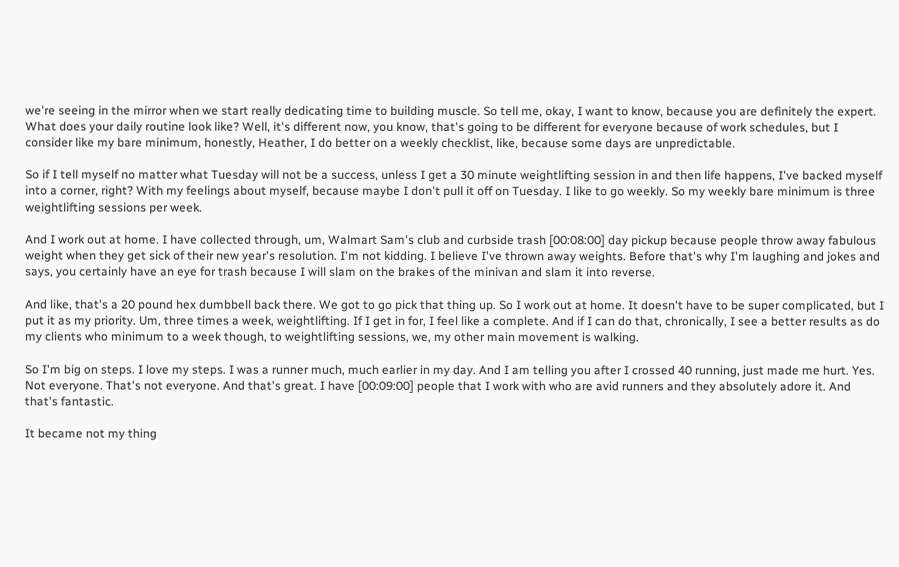we're seeing in the mirror when we start really dedicating time to building muscle. So tell me, okay, I want to know, because you are definitely the expert. What does your daily routine look like? Well, it's different now, you know, that's going to be different for everyone because of work schedules, but I consider like my bare minimum, honestly, Heather, I do better on a weekly checklist, like, because some days are unpredictable.

So if I tell myself no matter what Tuesday will not be a success, unless I get a 30 minute weightlifting session in and then life happens, I've backed myself into a corner, right? With my feelings about myself, because maybe I don't pull it off on Tuesday. I like to go weekly. So my weekly bare minimum is three weightlifting sessions per week.

And I work out at home. I have collected through, um, Walmart Sam's club and curbside trash [00:08:00] day pickup because people throw away fabulous weight when they get sick of their new year's resolution. I'm not kidding. I believe I've thrown away weights. Before that's why I'm laughing and jokes and says, you certainly have an eye for trash because I will slam on the brakes of the minivan and slam it into reverse.

And like, that's a 20 pound hex dumbbell back there. We got to go pick that thing up. So I work out at home. It doesn't have to be super complicated, but I put it as my priority. Um, three times a week, weightlifting. If I get in for, I feel like a complete. And if I can do that, chronically, I see a better results as do my clients who minimum to a week though, to weightlifting sessions, we, my other main movement is walking.

So I'm big on steps. I love my steps. I was a runner much, much earlier in my day. And I am telling you after I crossed 40 running, just made me hurt. Yes. Not everyone. That's not everyone. And that's great. I have [00:09:00] people that I work with who are avid runners and they absolutely adore it. And that's fantastic.

It became not my thing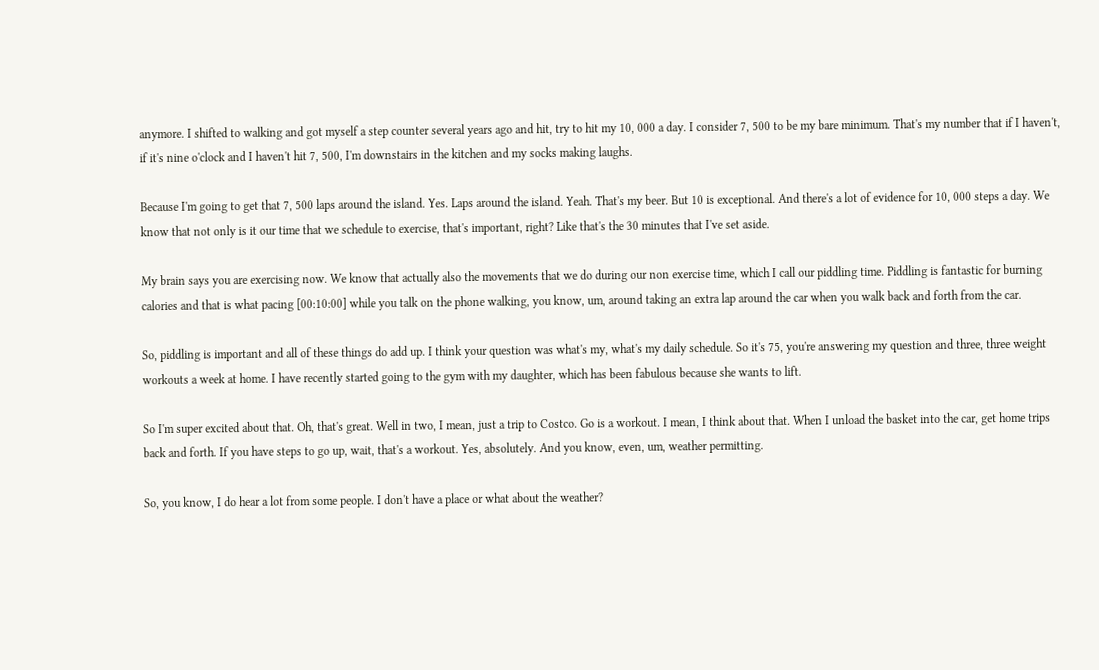anymore. I shifted to walking and got myself a step counter several years ago and hit, try to hit my 10, 000 a day. I consider 7, 500 to be my bare minimum. That's my number that if I haven't, if it's nine o'clock and I haven't hit 7, 500, I'm downstairs in the kitchen and my socks making laughs.

Because I'm going to get that 7, 500 laps around the island. Yes. Laps around the island. Yeah. That's my beer. But 10 is exceptional. And there's a lot of evidence for 10, 000 steps a day. We know that not only is it our time that we schedule to exercise, that's important, right? Like that's the 30 minutes that I've set aside.

My brain says you are exercising now. We know that actually also the movements that we do during our non exercise time, which I call our piddling time. Piddling is fantastic for burning calories and that is what pacing [00:10:00] while you talk on the phone walking, you know, um, around taking an extra lap around the car when you walk back and forth from the car.

So, piddling is important and all of these things do add up. I think your question was what's my, what's my daily schedule. So it's 75, you're answering my question and three, three weight workouts a week at home. I have recently started going to the gym with my daughter, which has been fabulous because she wants to lift.

So I'm super excited about that. Oh, that's great. Well in two, I mean, just a trip to Costco. Go is a workout. I mean, I think about that. When I unload the basket into the car, get home trips back and forth. If you have steps to go up, wait, that's a workout. Yes, absolutely. And you know, even, um, weather permitting.

So, you know, I do hear a lot from some people. I don't have a place or what about the weather?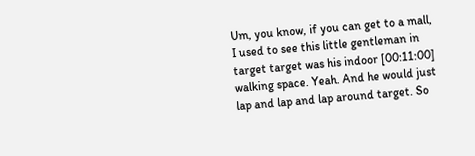Um, you know, if you can get to a mall, I used to see this little gentleman in target target was his indoor [00:11:00] walking space. Yeah. And he would just lap and lap and lap around target. So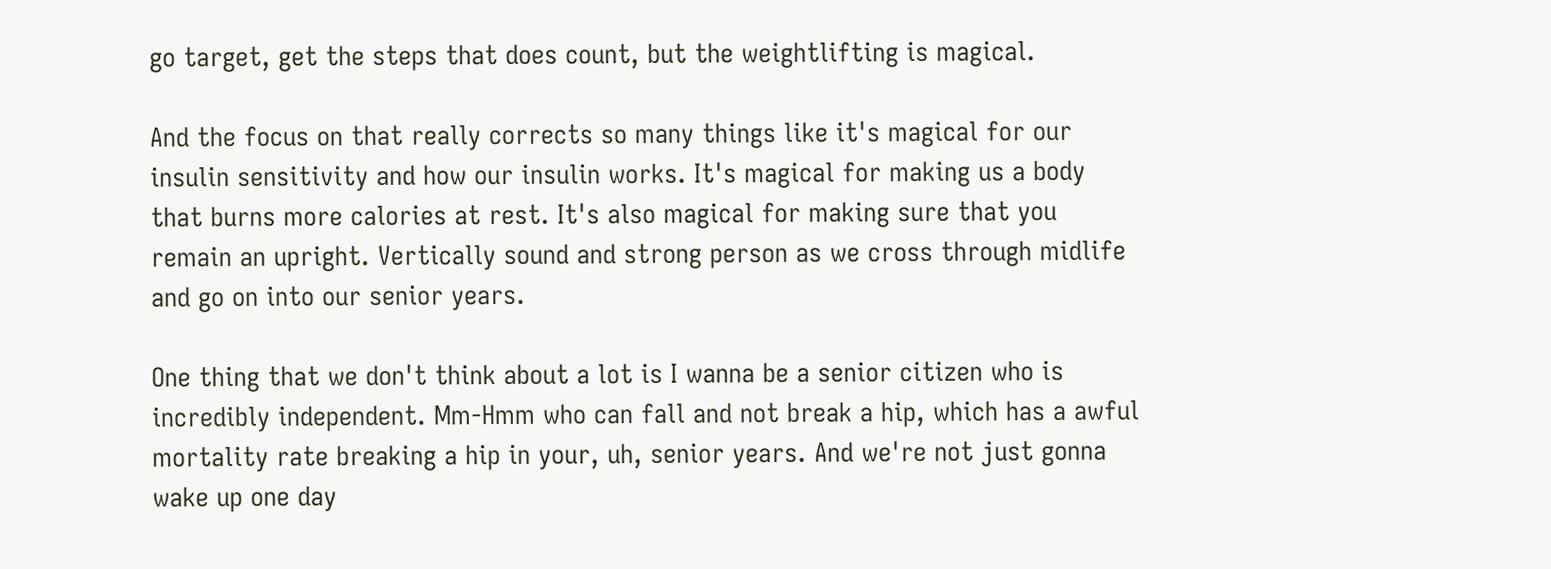go target, get the steps that does count, but the weightlifting is magical.

And the focus on that really corrects so many things like it's magical for our insulin sensitivity and how our insulin works. It's magical for making us a body that burns more calories at rest. It's also magical for making sure that you remain an upright. Vertically sound and strong person as we cross through midlife and go on into our senior years.

One thing that we don't think about a lot is I wanna be a senior citizen who is incredibly independent. Mm-Hmm who can fall and not break a hip, which has a awful mortality rate breaking a hip in your, uh, senior years. And we're not just gonna wake up one day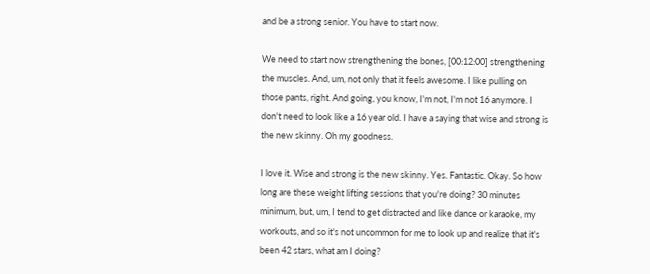and be a strong senior. You have to start now.

We need to start now strengthening the bones, [00:12:00] strengthening the muscles. And, um, not only that it feels awesome. I like pulling on those pants, right. And going, you know, I'm not, I'm not 16 anymore. I don't need to look like a 16 year old. I have a saying that wise and strong is the new skinny. Oh my goodness.

I love it. Wise and strong is the new skinny. Yes. Fantastic. Okay. So how long are these weight lifting sessions that you're doing? 30 minutes minimum, but, um, I tend to get distracted and like dance or karaoke, my workouts, and so it's not uncommon for me to look up and realize that it's been 42 stars, what am I doing?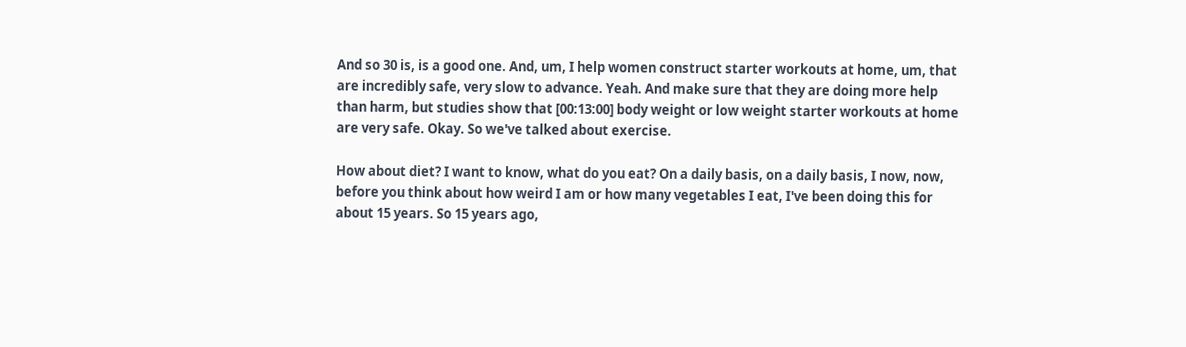And so 30 is, is a good one. And, um, I help women construct starter workouts at home, um, that are incredibly safe, very slow to advance. Yeah. And make sure that they are doing more help than harm, but studies show that [00:13:00] body weight or low weight starter workouts at home are very safe. Okay. So we've talked about exercise.

How about diet? I want to know, what do you eat? On a daily basis, on a daily basis, I now, now, before you think about how weird I am or how many vegetables I eat, I've been doing this for about 15 years. So 15 years ago,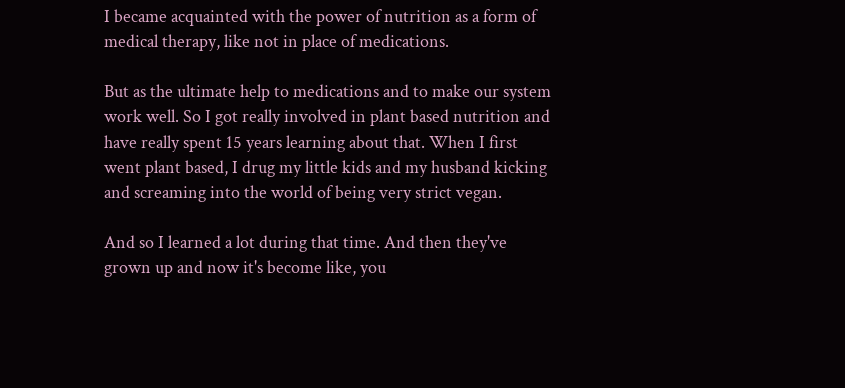I became acquainted with the power of nutrition as a form of medical therapy, like not in place of medications.

But as the ultimate help to medications and to make our system work well. So I got really involved in plant based nutrition and have really spent 15 years learning about that. When I first went plant based, I drug my little kids and my husband kicking and screaming into the world of being very strict vegan.

And so I learned a lot during that time. And then they've grown up and now it's become like, you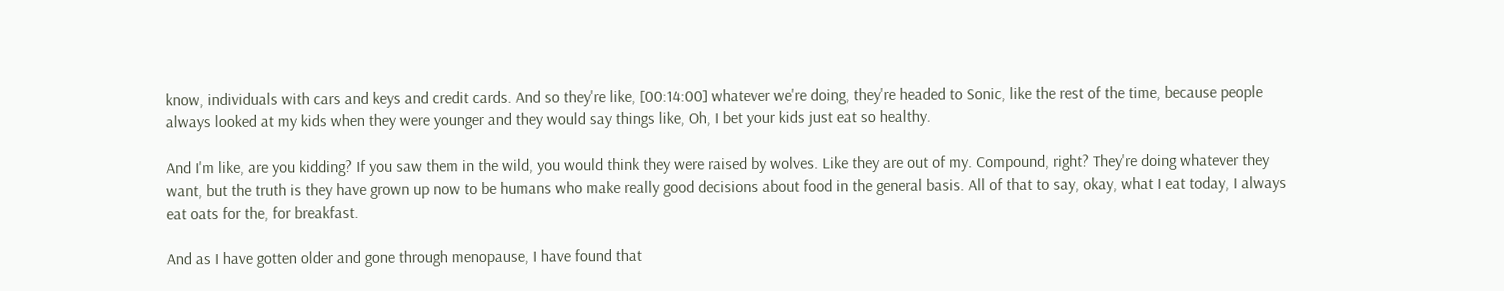know, individuals with cars and keys and credit cards. And so they're like, [00:14:00] whatever we're doing, they're headed to Sonic, like the rest of the time, because people always looked at my kids when they were younger and they would say things like, Oh, I bet your kids just eat so healthy.

And I'm like, are you kidding? If you saw them in the wild, you would think they were raised by wolves. Like they are out of my. Compound, right? They're doing whatever they want, but the truth is they have grown up now to be humans who make really good decisions about food in the general basis. All of that to say, okay, what I eat today, I always eat oats for the, for breakfast.

And as I have gotten older and gone through menopause, I have found that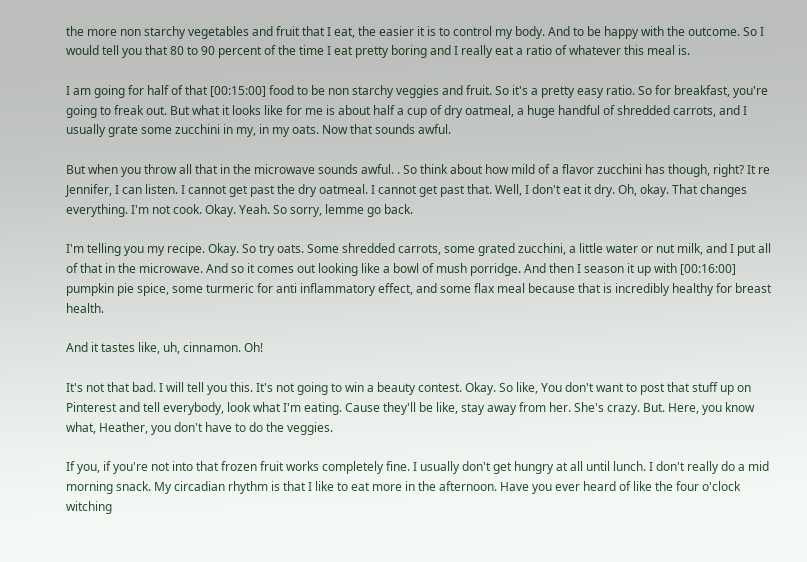the more non starchy vegetables and fruit that I eat, the easier it is to control my body. And to be happy with the outcome. So I would tell you that 80 to 90 percent of the time I eat pretty boring and I really eat a ratio of whatever this meal is.

I am going for half of that [00:15:00] food to be non starchy veggies and fruit. So it's a pretty easy ratio. So for breakfast, you're going to freak out. But what it looks like for me is about half a cup of dry oatmeal, a huge handful of shredded carrots, and I usually grate some zucchini in my, in my oats. Now that sounds awful.

But when you throw all that in the microwave sounds awful. . So think about how mild of a flavor zucchini has though, right? It re Jennifer, I can listen. I cannot get past the dry oatmeal. I cannot get past that. Well, I don't eat it dry. Oh, okay. That changes everything. I'm not cook. Okay. Yeah. So sorry, lemme go back.

I'm telling you my recipe. Okay. So try oats. Some shredded carrots, some grated zucchini, a little water or nut milk, and I put all of that in the microwave. And so it comes out looking like a bowl of mush porridge. And then I season it up with [00:16:00] pumpkin pie spice, some turmeric for anti inflammatory effect, and some flax meal because that is incredibly healthy for breast health.

And it tastes like, uh, cinnamon. Oh!

It's not that bad. I will tell you this. It's not going to win a beauty contest. Okay. So like, You don't want to post that stuff up on Pinterest and tell everybody, look what I'm eating. Cause they'll be like, stay away from her. She's crazy. But. Here, you know what, Heather, you don't have to do the veggies.

If you, if you're not into that frozen fruit works completely fine. I usually don't get hungry at all until lunch. I don't really do a mid morning snack. My circadian rhythm is that I like to eat more in the afternoon. Have you ever heard of like the four o'clock witching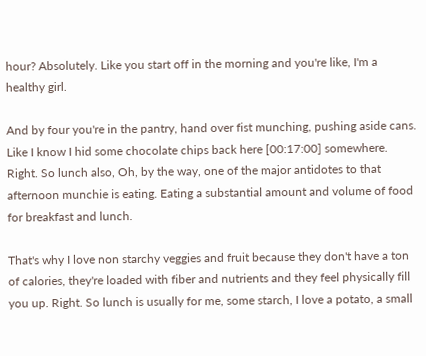hour? Absolutely. Like you start off in the morning and you're like, I'm a healthy girl.

And by four you're in the pantry, hand over fist munching, pushing aside cans. Like I know I hid some chocolate chips back here [00:17:00] somewhere. Right. So lunch also, Oh, by the way, one of the major antidotes to that afternoon munchie is eating. Eating a substantial amount and volume of food for breakfast and lunch.

That's why I love non starchy veggies and fruit because they don't have a ton of calories, they're loaded with fiber and nutrients and they feel physically fill you up. Right. So lunch is usually for me, some starch, I love a potato, a small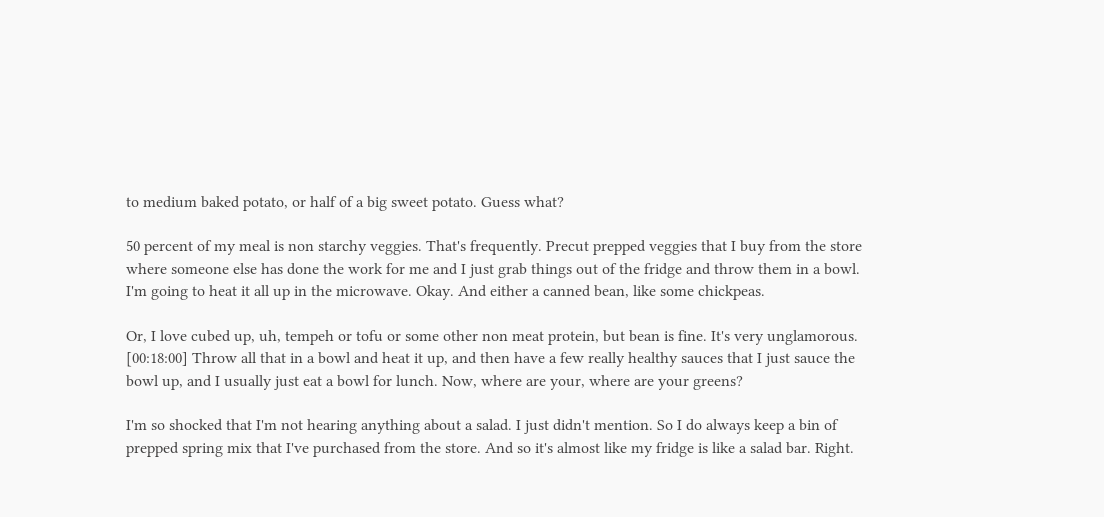to medium baked potato, or half of a big sweet potato. Guess what?

50 percent of my meal is non starchy veggies. That's frequently. Precut prepped veggies that I buy from the store where someone else has done the work for me and I just grab things out of the fridge and throw them in a bowl. I'm going to heat it all up in the microwave. Okay. And either a canned bean, like some chickpeas.

Or, I love cubed up, uh, tempeh or tofu or some other non meat protein, but bean is fine. It's very unglamorous. [00:18:00] Throw all that in a bowl and heat it up, and then have a few really healthy sauces that I just sauce the bowl up, and I usually just eat a bowl for lunch. Now, where are your, where are your greens?

I'm so shocked that I'm not hearing anything about a salad. I just didn't mention. So I do always keep a bin of prepped spring mix that I've purchased from the store. And so it's almost like my fridge is like a salad bar. Right.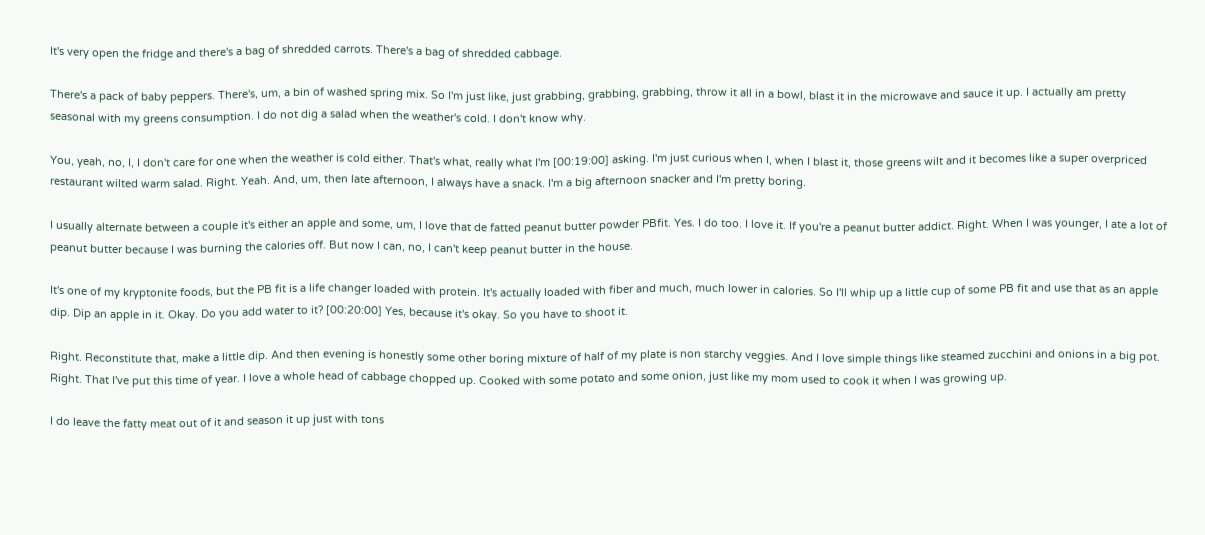It's very open the fridge and there's a bag of shredded carrots. There's a bag of shredded cabbage.

There's a pack of baby peppers. There's, um, a bin of washed spring mix. So I'm just like, just grabbing, grabbing, grabbing, throw it all in a bowl, blast it in the microwave and sauce it up. I actually am pretty seasonal with my greens consumption. I do not dig a salad when the weather's cold. I don't know why.

You, yeah, no, I, I don't care for one when the weather is cold either. That's what, really what I'm [00:19:00] asking. I'm just curious when I, when I blast it, those greens wilt and it becomes like a super overpriced restaurant wilted warm salad. Right. Yeah. And, um, then late afternoon, I always have a snack. I'm a big afternoon snacker and I'm pretty boring.

I usually alternate between a couple it's either an apple and some, um, I love that de fatted peanut butter powder PBfit. Yes. I do too. I love it. If you're a peanut butter addict. Right. When I was younger, I ate a lot of peanut butter because I was burning the calories off. But now I can, no, I can't keep peanut butter in the house.

It's one of my kryptonite foods, but the PB fit is a life changer loaded with protein. It's actually loaded with fiber and much, much lower in calories. So I'll whip up a little cup of some PB fit and use that as an apple dip. Dip an apple in it. Okay. Do you add water to it? [00:20:00] Yes, because it's okay. So you have to shoot it.

Right. Reconstitute that, make a little dip. And then evening is honestly some other boring mixture of half of my plate is non starchy veggies. And I love simple things like steamed zucchini and onions in a big pot. Right. That I've put this time of year. I love a whole head of cabbage chopped up. Cooked with some potato and some onion, just like my mom used to cook it when I was growing up.

I do leave the fatty meat out of it and season it up just with tons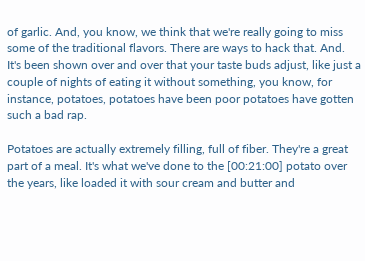of garlic. And, you know, we think that we're really going to miss some of the traditional flavors. There are ways to hack that. And. It's been shown over and over that your taste buds adjust, like just a couple of nights of eating it without something, you know, for instance, potatoes, potatoes have been poor potatoes have gotten such a bad rap.

Potatoes are actually extremely filling, full of fiber. They're a great part of a meal. It's what we've done to the [00:21:00] potato over the years, like loaded it with sour cream and butter and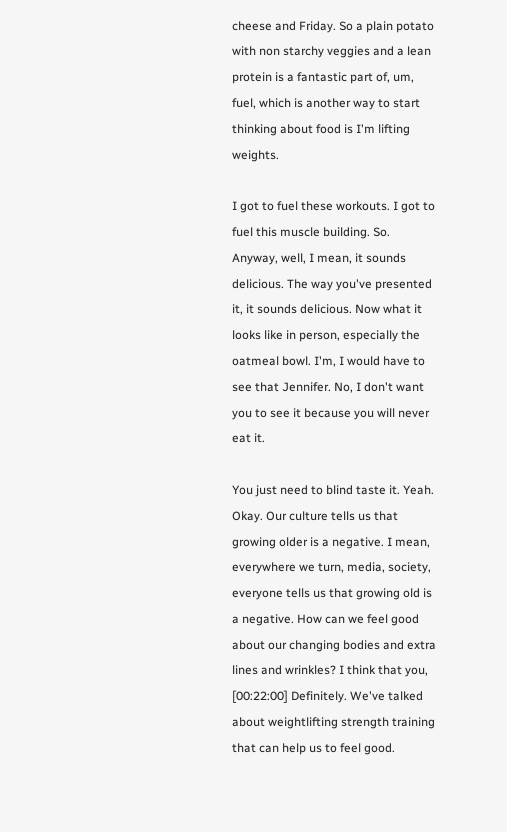cheese and Friday. So a plain potato with non starchy veggies and a lean protein is a fantastic part of, um, fuel, which is another way to start thinking about food is I'm lifting weights.

I got to fuel these workouts. I got to fuel this muscle building. So. Anyway, well, I mean, it sounds delicious. The way you've presented it, it sounds delicious. Now what it looks like in person, especially the oatmeal bowl. I'm, I would have to see that Jennifer. No, I don't want you to see it because you will never eat it.

You just need to blind taste it. Yeah. Okay. Our culture tells us that growing older is a negative. I mean, everywhere we turn, media, society, everyone tells us that growing old is a negative. How can we feel good about our changing bodies and extra lines and wrinkles? I think that you, [00:22:00] Definitely. We've talked about weightlifting strength training that can help us to feel good.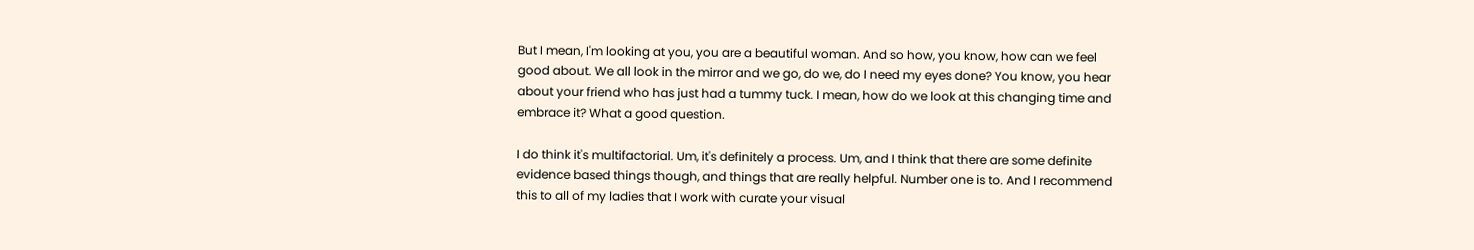But I mean, I'm looking at you, you are a beautiful woman. And so how, you know, how can we feel good about. We all look in the mirror and we go, do we, do I need my eyes done? You know, you hear about your friend who has just had a tummy tuck. I mean, how do we look at this changing time and embrace it? What a good question.

I do think it's multifactorial. Um, it's definitely a process. Um, and I think that there are some definite evidence based things though, and things that are really helpful. Number one is to. And I recommend this to all of my ladies that I work with curate your visual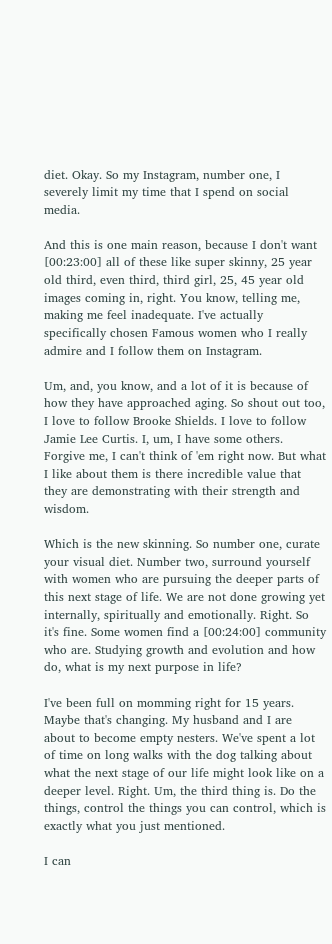diet. Okay. So my Instagram, number one, I severely limit my time that I spend on social media.

And this is one main reason, because I don't want [00:23:00] all of these like super skinny, 25 year old third, even third, third girl, 25, 45 year old images coming in, right. You know, telling me, making me feel inadequate. I've actually specifically chosen Famous women who I really admire and I follow them on Instagram.

Um, and, you know, and a lot of it is because of how they have approached aging. So shout out too, I love to follow Brooke Shields. I love to follow Jamie Lee Curtis. I, um, I have some others. Forgive me, I can't think of 'em right now. But what I like about them is there incredible value that they are demonstrating with their strength and wisdom.

Which is the new skinning. So number one, curate your visual diet. Number two, surround yourself with women who are pursuing the deeper parts of this next stage of life. We are not done growing yet internally, spiritually and emotionally. Right. So it's fine. Some women find a [00:24:00] community who are. Studying growth and evolution and how do, what is my next purpose in life?

I've been full on momming right for 15 years. Maybe that's changing. My husband and I are about to become empty nesters. We've spent a lot of time on long walks with the dog talking about what the next stage of our life might look like on a deeper level. Right. Um, the third thing is. Do the things, control the things you can control, which is exactly what you just mentioned.

I can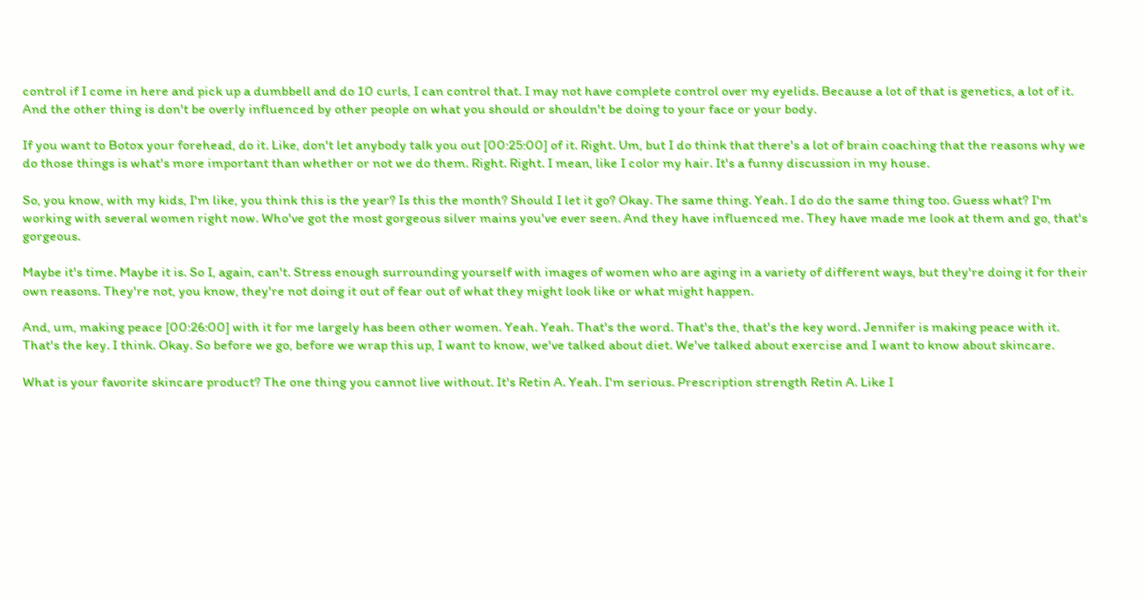control if I come in here and pick up a dumbbell and do 10 curls, I can control that. I may not have complete control over my eyelids. Because a lot of that is genetics, a lot of it. And the other thing is don't be overly influenced by other people on what you should or shouldn't be doing to your face or your body.

If you want to Botox your forehead, do it. Like, don't let anybody talk you out [00:25:00] of it. Right. Um, but I do think that there's a lot of brain coaching that the reasons why we do those things is what's more important than whether or not we do them. Right. Right. I mean, like I color my hair. It's a funny discussion in my house.

So, you know, with my kids, I'm like, you think this is the year? Is this the month? Should I let it go? Okay. The same thing. Yeah. I do do the same thing too. Guess what? I'm working with several women right now. Who've got the most gorgeous silver mains you've ever seen. And they have influenced me. They have made me look at them and go, that's gorgeous.

Maybe it's time. Maybe it is. So I, again, can't. Stress enough surrounding yourself with images of women who are aging in a variety of different ways, but they're doing it for their own reasons. They're not, you know, they're not doing it out of fear out of what they might look like or what might happen.

And, um, making peace [00:26:00] with it for me largely has been other women. Yeah. Yeah. That's the word. That's the, that's the key word. Jennifer is making peace with it. That's the key. I think. Okay. So before we go, before we wrap this up, I want to know, we've talked about diet. We've talked about exercise and I want to know about skincare.

What is your favorite skincare product? The one thing you cannot live without. It's Retin A. Yeah. I'm serious. Prescription strength Retin A. Like I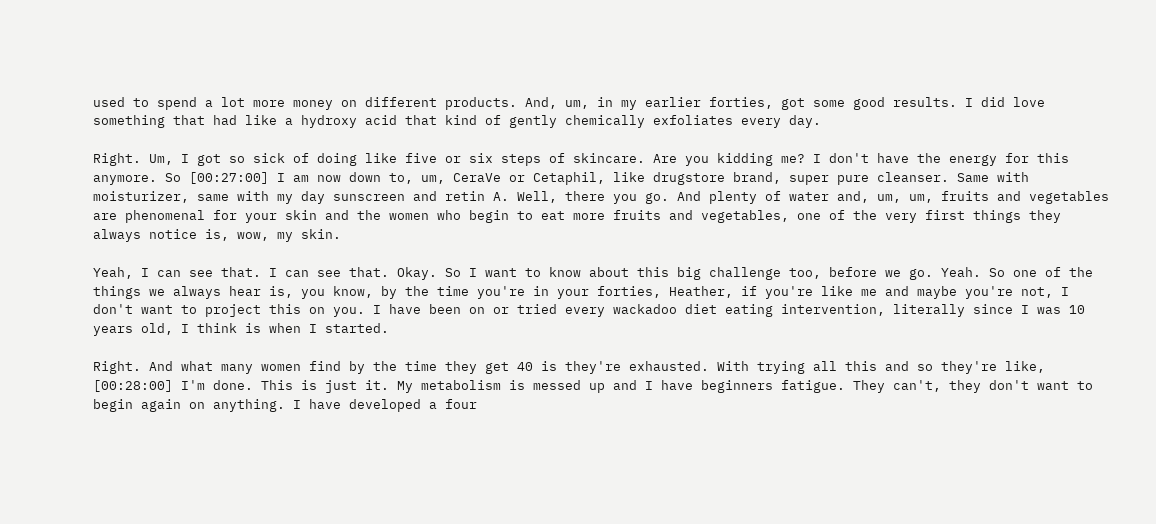used to spend a lot more money on different products. And, um, in my earlier forties, got some good results. I did love something that had like a hydroxy acid that kind of gently chemically exfoliates every day.

Right. Um, I got so sick of doing like five or six steps of skincare. Are you kidding me? I don't have the energy for this anymore. So [00:27:00] I am now down to, um, CeraVe or Cetaphil, like drugstore brand, super pure cleanser. Same with moisturizer, same with my day sunscreen and retin A. Well, there you go. And plenty of water and, um, um, fruits and vegetables are phenomenal for your skin and the women who begin to eat more fruits and vegetables, one of the very first things they always notice is, wow, my skin.

Yeah, I can see that. I can see that. Okay. So I want to know about this big challenge too, before we go. Yeah. So one of the things we always hear is, you know, by the time you're in your forties, Heather, if you're like me and maybe you're not, I don't want to project this on you. I have been on or tried every wackadoo diet eating intervention, literally since I was 10 years old, I think is when I started.

Right. And what many women find by the time they get 40 is they're exhausted. With trying all this and so they're like, [00:28:00] I'm done. This is just it. My metabolism is messed up and I have beginners fatigue. They can't, they don't want to begin again on anything. I have developed a four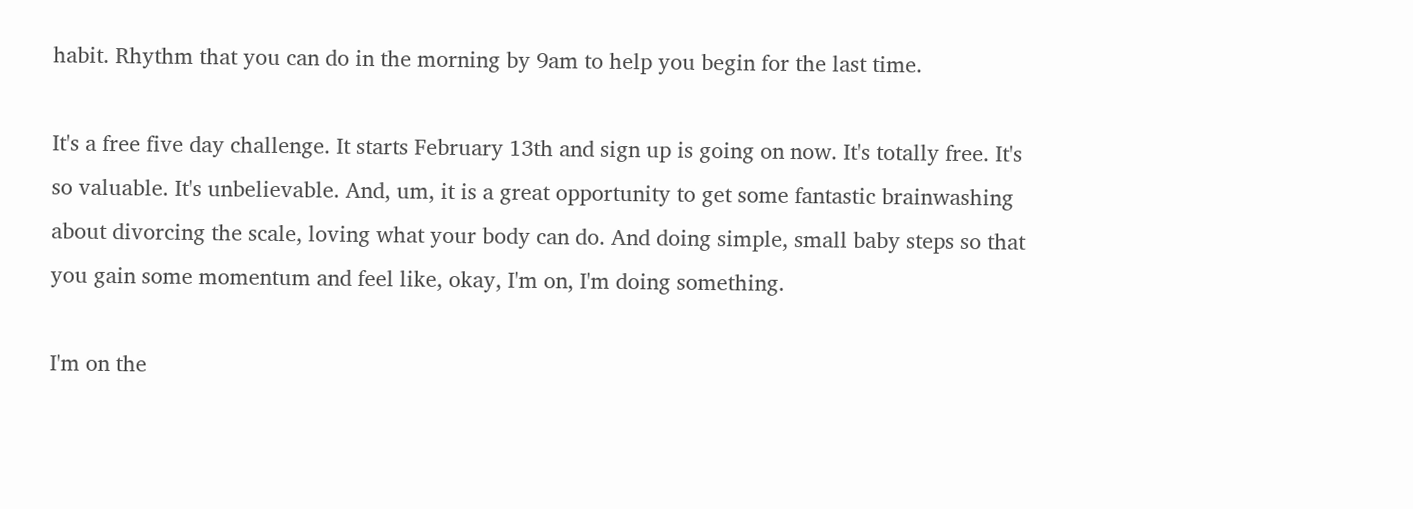habit. Rhythm that you can do in the morning by 9am to help you begin for the last time.

It's a free five day challenge. It starts February 13th and sign up is going on now. It's totally free. It's so valuable. It's unbelievable. And, um, it is a great opportunity to get some fantastic brainwashing about divorcing the scale, loving what your body can do. And doing simple, small baby steps so that you gain some momentum and feel like, okay, I'm on, I'm doing something.

I'm on the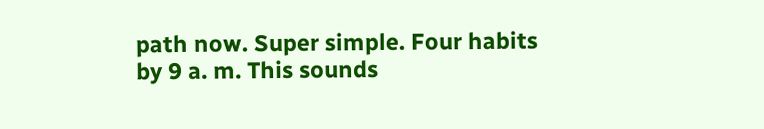path now. Super simple. Four habits by 9 a. m. This sounds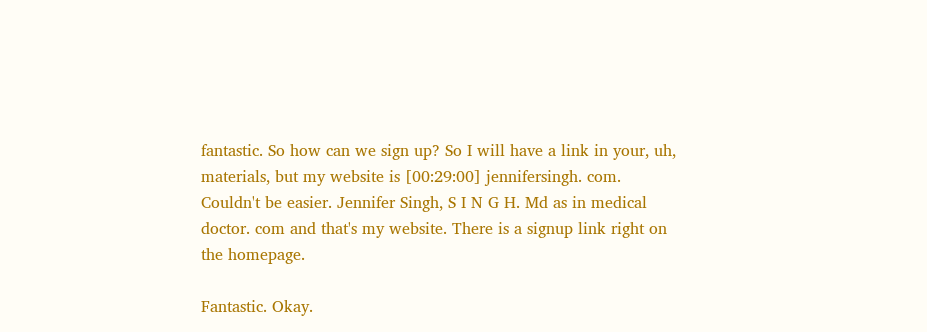fantastic. So how can we sign up? So I will have a link in your, uh, materials, but my website is [00:29:00] jennifersingh. com. Couldn't be easier. Jennifer Singh, S I N G H. Md as in medical doctor. com and that's my website. There is a signup link right on the homepage.

Fantastic. Okay.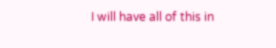I will have all of this in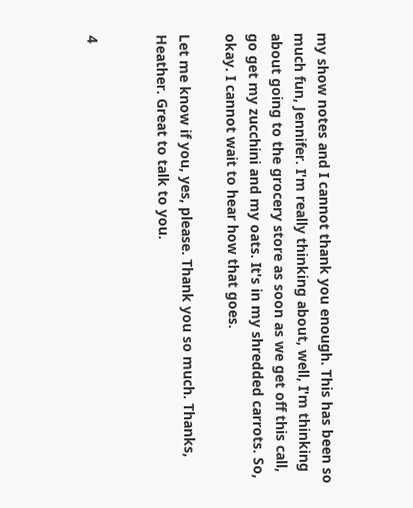my show notes and I cannot thank you enough. This has been so much fun, Jennifer. I'm really thinking about, well, I'm thinking about going to the grocery store as soon as we get off this call, go get my zucchini and my oats. It's in my shredded carrots. So, okay. I cannot wait to hear how that goes.

Let me know if you, yes, please. Thank you so much. Thanks, Heather. Great to talk to you.


4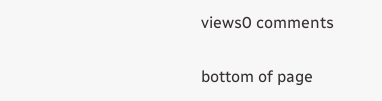views0 comments


bottom of page